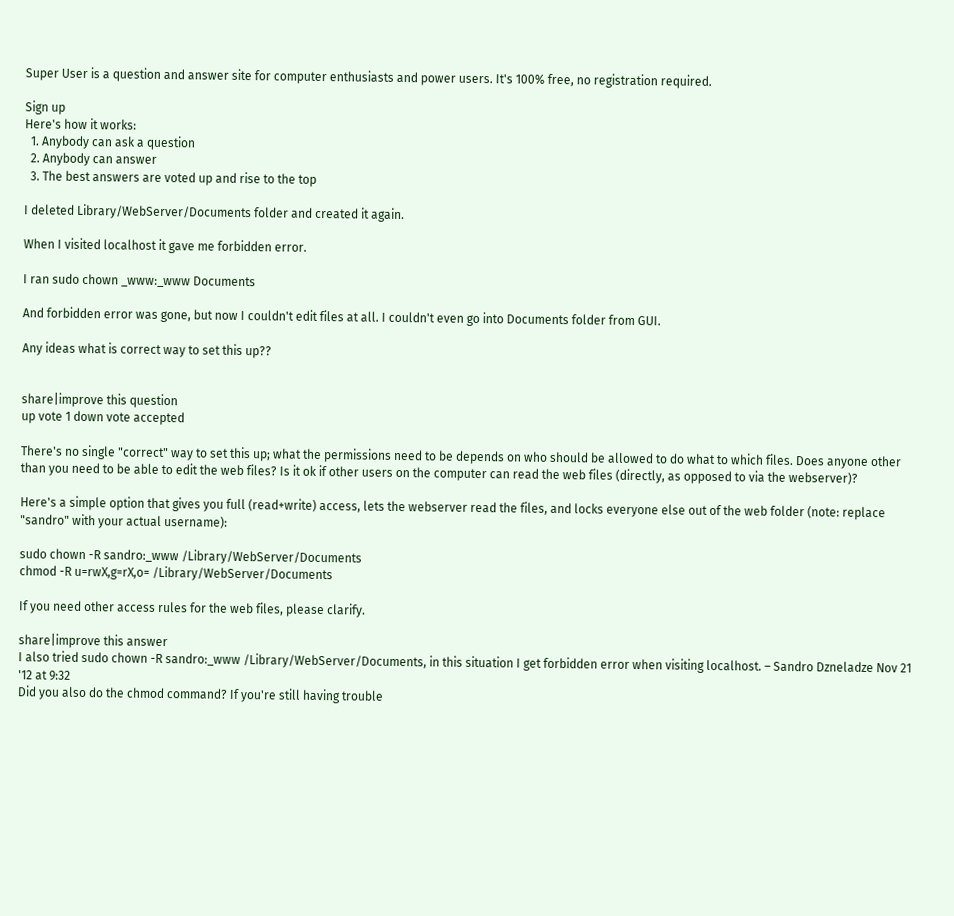Super User is a question and answer site for computer enthusiasts and power users. It's 100% free, no registration required.

Sign up
Here's how it works:
  1. Anybody can ask a question
  2. Anybody can answer
  3. The best answers are voted up and rise to the top

I deleted Library/WebServer/Documents folder and created it again.

When I visited localhost it gave me forbidden error.

I ran sudo chown _www:_www Documents

And forbidden error was gone, but now I couldn't edit files at all. I couldn't even go into Documents folder from GUI.

Any ideas what is correct way to set this up??


share|improve this question
up vote 1 down vote accepted

There's no single "correct" way to set this up; what the permissions need to be depends on who should be allowed to do what to which files. Does anyone other than you need to be able to edit the web files? Is it ok if other users on the computer can read the web files (directly, as opposed to via the webserver)?

Here's a simple option that gives you full (read+write) access, lets the webserver read the files, and locks everyone else out of the web folder (note: replace "sandro" with your actual username):

sudo chown -R sandro:_www /Library/WebServer/Documents
chmod -R u=rwX,g=rX,o= /Library/WebServer/Documents

If you need other access rules for the web files, please clarify.

share|improve this answer
I also tried sudo chown -R sandro:_www /Library/WebServer/Documents, in this situation I get forbidden error when visiting localhost. – Sandro Dzneladze Nov 21 '12 at 9:32
Did you also do the chmod command? If you're still having trouble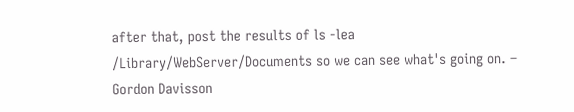after that, post the results of ls -lea /Library/WebServer/Documents so we can see what's going on. – Gordon Davisson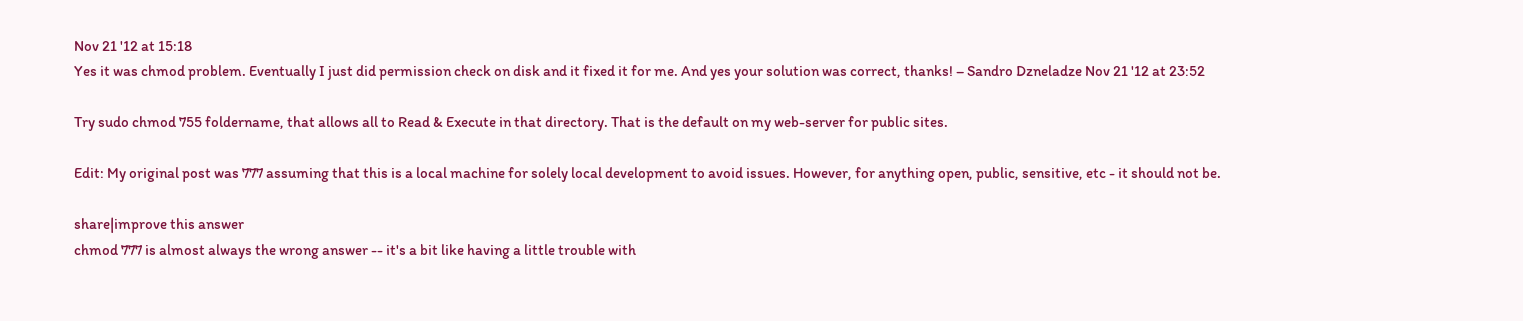Nov 21 '12 at 15:18
Yes it was chmod problem. Eventually I just did permission check on disk and it fixed it for me. And yes your solution was correct, thanks! – Sandro Dzneladze Nov 21 '12 at 23:52

Try sudo chmod 755 foldername, that allows all to Read & Execute in that directory. That is the default on my web-server for public sites.

Edit: My original post was 777 assuming that this is a local machine for solely local development to avoid issues. However, for anything open, public, sensitive, etc - it should not be.

share|improve this answer
chmod 777 is almost always the wrong answer -- it's a bit like having a little trouble with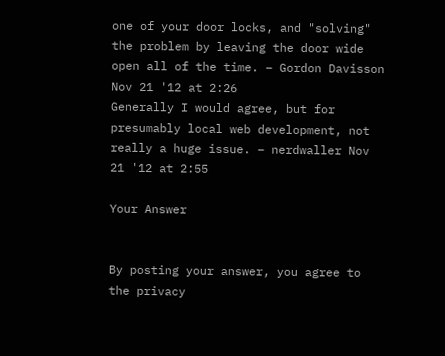one of your door locks, and "solving" the problem by leaving the door wide open all of the time. – Gordon Davisson Nov 21 '12 at 2:26
Generally I would agree, but for presumably local web development, not really a huge issue. – nerdwaller Nov 21 '12 at 2:55

Your Answer


By posting your answer, you agree to the privacy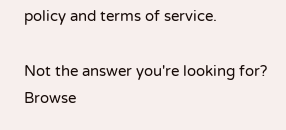policy and terms of service.

Not the answer you're looking for? Browse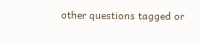other questions tagged or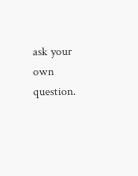ask your own question.